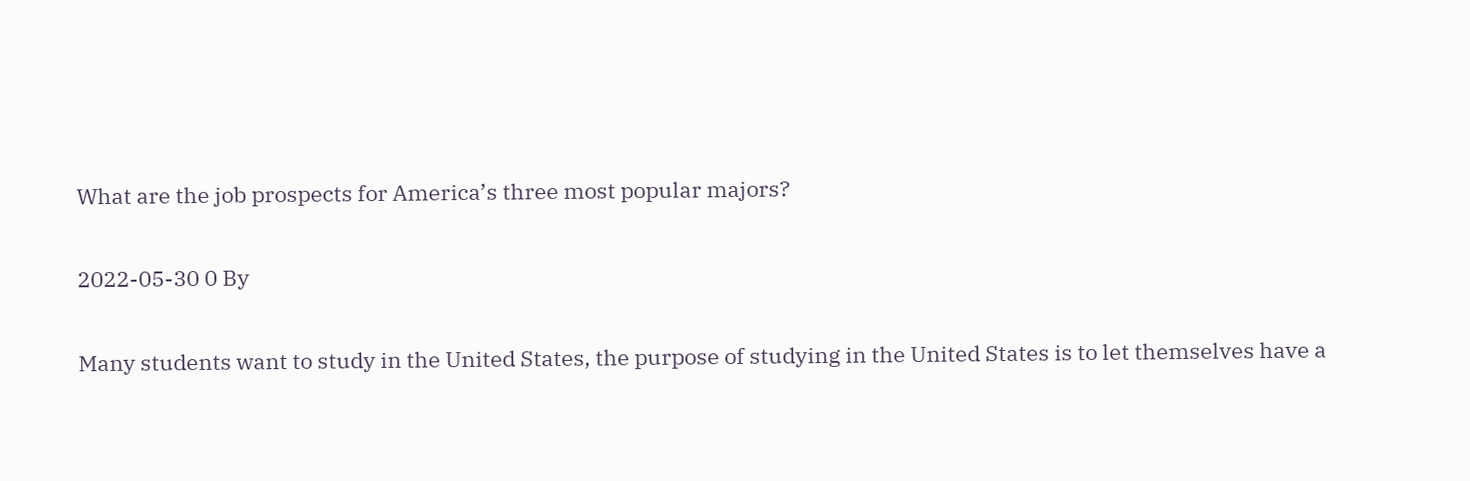What are the job prospects for America’s three most popular majors?

2022-05-30 0 By

Many students want to study in the United States, the purpose of studying in the United States is to let themselves have a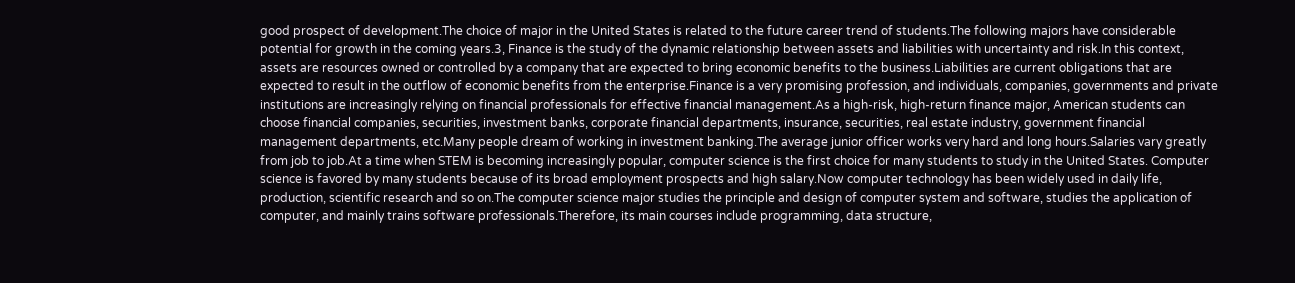good prospect of development.The choice of major in the United States is related to the future career trend of students.The following majors have considerable potential for growth in the coming years.3, Finance is the study of the dynamic relationship between assets and liabilities with uncertainty and risk.In this context, assets are resources owned or controlled by a company that are expected to bring economic benefits to the business.Liabilities are current obligations that are expected to result in the outflow of economic benefits from the enterprise.Finance is a very promising profession, and individuals, companies, governments and private institutions are increasingly relying on financial professionals for effective financial management.As a high-risk, high-return finance major, American students can choose financial companies, securities, investment banks, corporate financial departments, insurance, securities, real estate industry, government financial management departments, etc.Many people dream of working in investment banking.The average junior officer works very hard and long hours.Salaries vary greatly from job to job.At a time when STEM is becoming increasingly popular, computer science is the first choice for many students to study in the United States. Computer science is favored by many students because of its broad employment prospects and high salary.Now computer technology has been widely used in daily life, production, scientific research and so on.The computer science major studies the principle and design of computer system and software, studies the application of computer, and mainly trains software professionals.Therefore, its main courses include programming, data structure,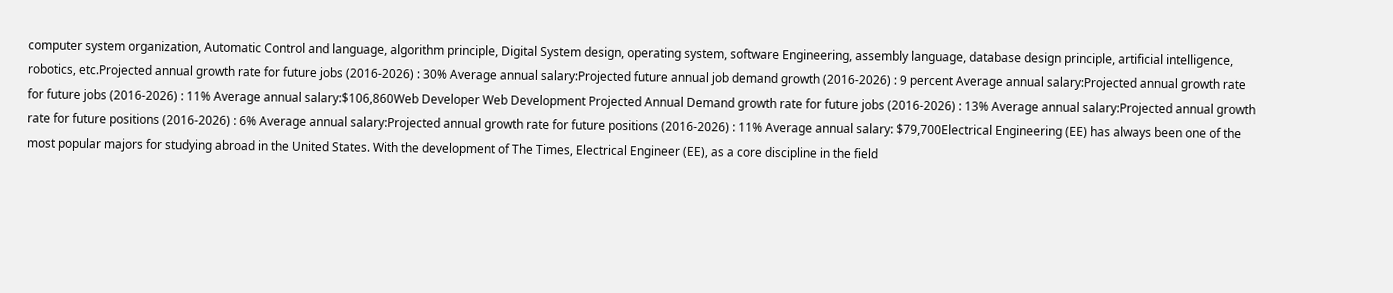computer system organization, Automatic Control and language, algorithm principle, Digital System design, operating system, software Engineering, assembly language, database design principle, artificial intelligence, robotics, etc.Projected annual growth rate for future jobs (2016-2026) : 30% Average annual salary:Projected future annual job demand growth (2016-2026) : 9 percent Average annual salary:Projected annual growth rate for future jobs (2016-2026) : 11% Average annual salary:$106,860Web Developer Web Development Projected Annual Demand growth rate for future jobs (2016-2026) : 13% Average annual salary:Projected annual growth rate for future positions (2016-2026) : 6% Average annual salary:Projected annual growth rate for future positions (2016-2026) : 11% Average annual salary: $79,700Electrical Engineering (EE) has always been one of the most popular majors for studying abroad in the United States. With the development of The Times, Electrical Engineer (EE), as a core discipline in the field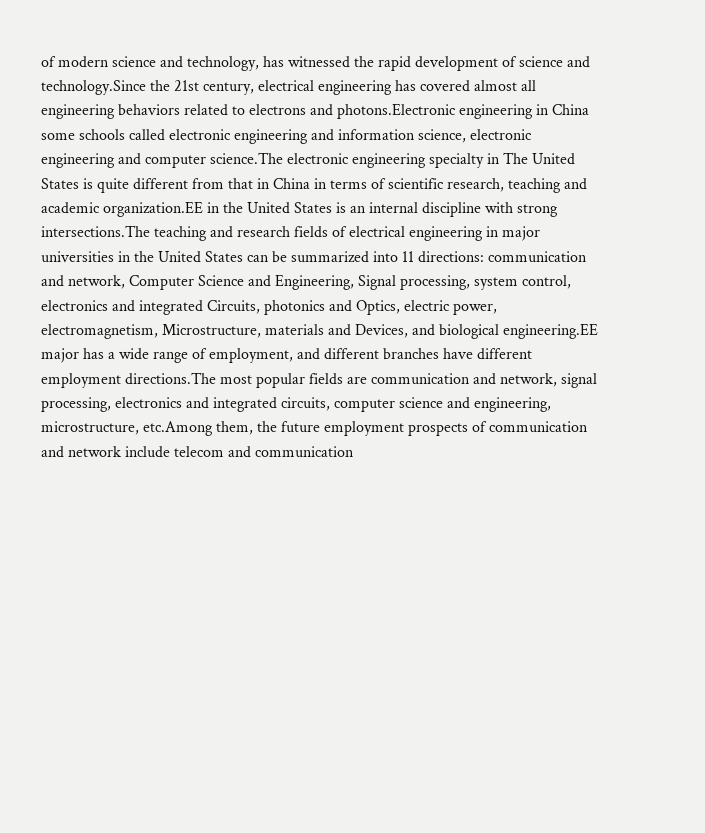of modern science and technology, has witnessed the rapid development of science and technology.Since the 21st century, electrical engineering has covered almost all engineering behaviors related to electrons and photons.Electronic engineering in China some schools called electronic engineering and information science, electronic engineering and computer science.The electronic engineering specialty in The United States is quite different from that in China in terms of scientific research, teaching and academic organization.EE in the United States is an internal discipline with strong intersections.The teaching and research fields of electrical engineering in major universities in the United States can be summarized into 11 directions: communication and network, Computer Science and Engineering, Signal processing, system control, electronics and integrated Circuits, photonics and Optics, electric power, electromagnetism, Microstructure, materials and Devices, and biological engineering.EE major has a wide range of employment, and different branches have different employment directions.The most popular fields are communication and network, signal processing, electronics and integrated circuits, computer science and engineering, microstructure, etc.Among them, the future employment prospects of communication and network include telecom and communication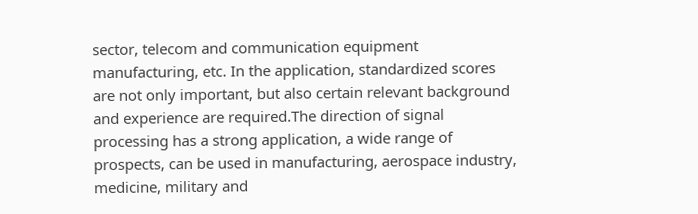sector, telecom and communication equipment manufacturing, etc. In the application, standardized scores are not only important, but also certain relevant background and experience are required.The direction of signal processing has a strong application, a wide range of prospects, can be used in manufacturing, aerospace industry, medicine, military and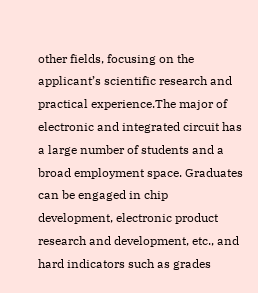other fields, focusing on the applicant’s scientific research and practical experience.The major of electronic and integrated circuit has a large number of students and a broad employment space. Graduates can be engaged in chip development, electronic product research and development, etc., and hard indicators such as grades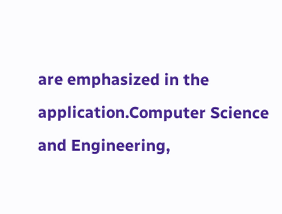are emphasized in the application.Computer Science and Engineering,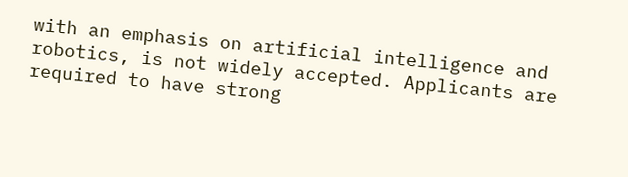with an emphasis on artificial intelligence and robotics, is not widely accepted. Applicants are required to have strong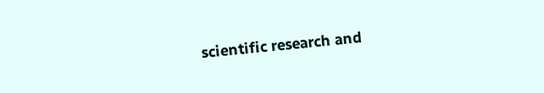scientific research and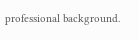professional background.